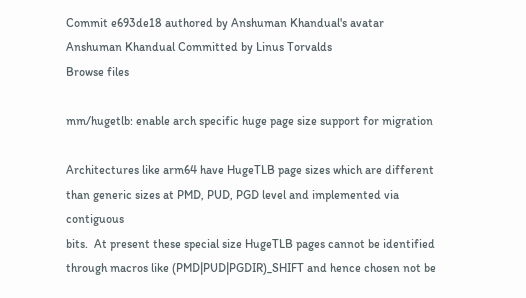Commit e693de18 authored by Anshuman Khandual's avatar Anshuman Khandual Committed by Linus Torvalds
Browse files

mm/hugetlb: enable arch specific huge page size support for migration

Architectures like arm64 have HugeTLB page sizes which are different
than generic sizes at PMD, PUD, PGD level and implemented via contiguous
bits.  At present these special size HugeTLB pages cannot be identified
through macros like (PMD|PUD|PGDIR)_SHIFT and hence chosen not be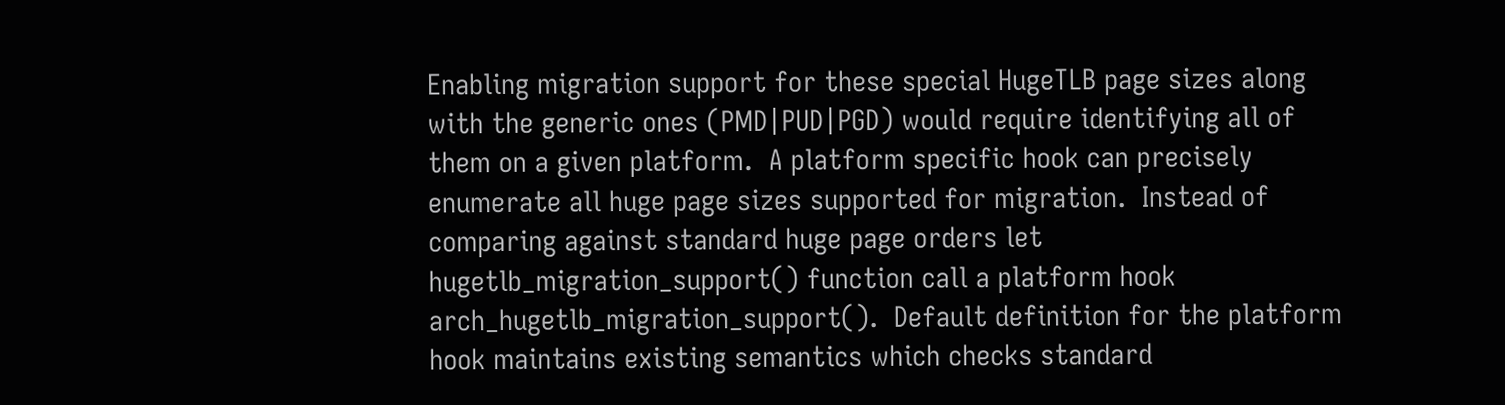Enabling migration support for these special HugeTLB page sizes along
with the generic ones (PMD|PUD|PGD) would require identifying all of
them on a given platform.  A platform specific hook can precisely
enumerate all huge page sizes supported for migration.  Instead of
comparing against standard huge page orders let
hugetlb_migration_support() function call a platform hook
arch_hugetlb_migration_support().  Default definition for the platform
hook maintains existing semantics which checks standard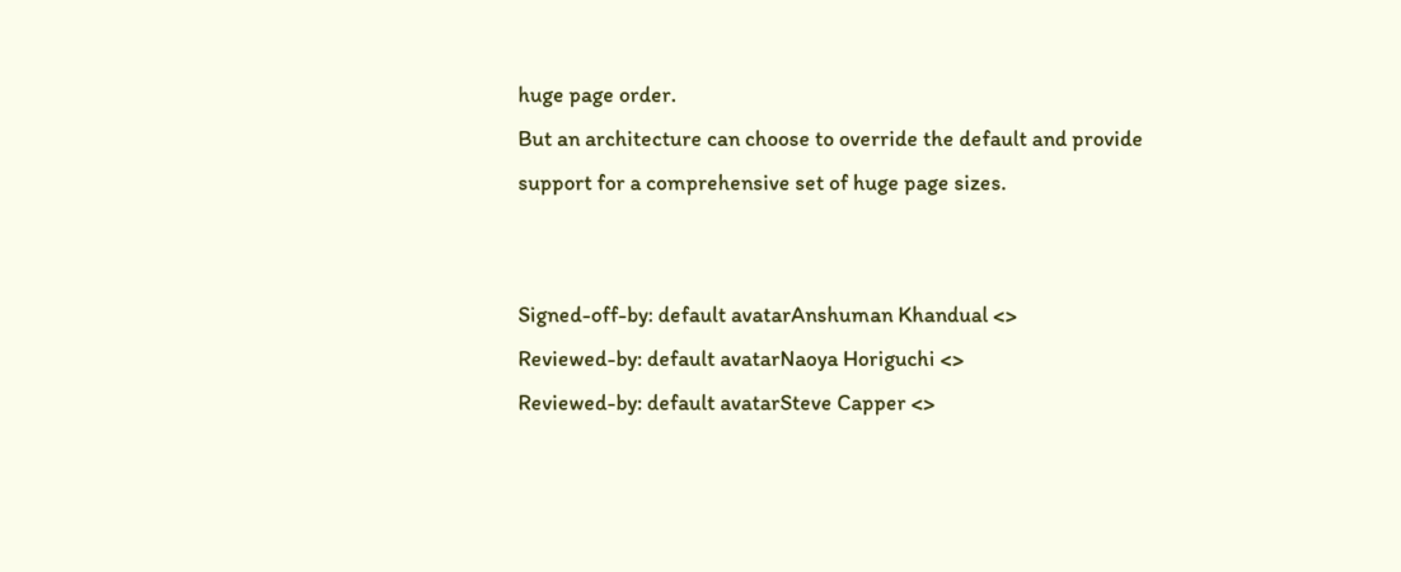huge page order.
But an architecture can choose to override the default and provide
support for a comprehensive set of huge page sizes.


Signed-off-by: default avatarAnshuman Khandual <>
Reviewed-by: default avatarNaoya Horiguchi <>
Reviewed-by: default avatarSteve Capper <>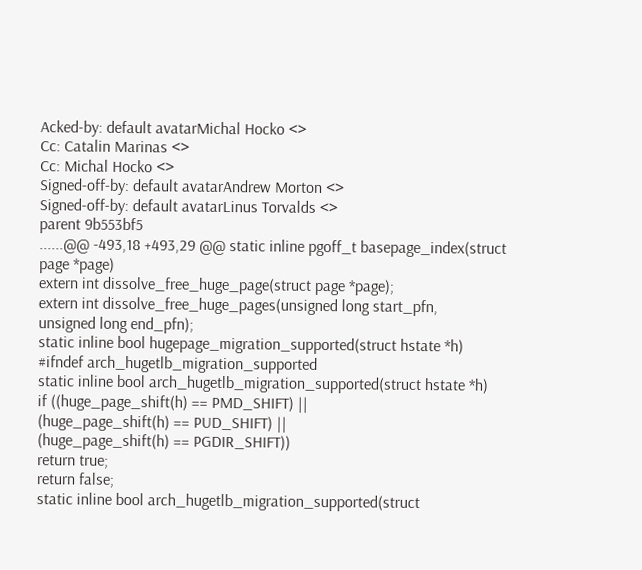Acked-by: default avatarMichal Hocko <>
Cc: Catalin Marinas <>
Cc: Michal Hocko <>
Signed-off-by: default avatarAndrew Morton <>
Signed-off-by: default avatarLinus Torvalds <>
parent 9b553bf5
......@@ -493,18 +493,29 @@ static inline pgoff_t basepage_index(struct page *page)
extern int dissolve_free_huge_page(struct page *page);
extern int dissolve_free_huge_pages(unsigned long start_pfn,
unsigned long end_pfn);
static inline bool hugepage_migration_supported(struct hstate *h)
#ifndef arch_hugetlb_migration_supported
static inline bool arch_hugetlb_migration_supported(struct hstate *h)
if ((huge_page_shift(h) == PMD_SHIFT) ||
(huge_page_shift(h) == PUD_SHIFT) ||
(huge_page_shift(h) == PGDIR_SHIFT))
return true;
return false;
static inline bool arch_hugetlb_migration_supported(struct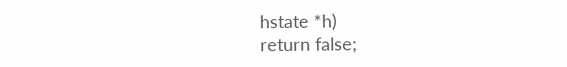hstate *h)
return false;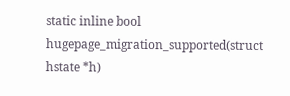static inline bool hugepage_migration_supported(struct hstate *h)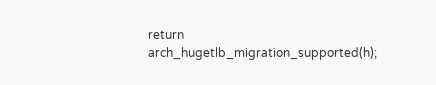return arch_hugetlb_migration_supported(h);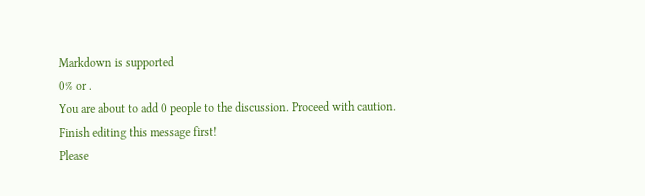Markdown is supported
0% or .
You are about to add 0 people to the discussion. Proceed with caution.
Finish editing this message first!
Please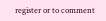register or to comment